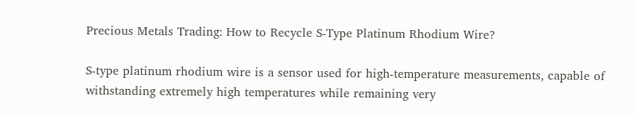Precious Metals Trading: How to Recycle S-Type Platinum Rhodium Wire?

S-type platinum rhodium wire is a sensor used for high-temperature measurements, capable of withstanding extremely high temperatures while remaining very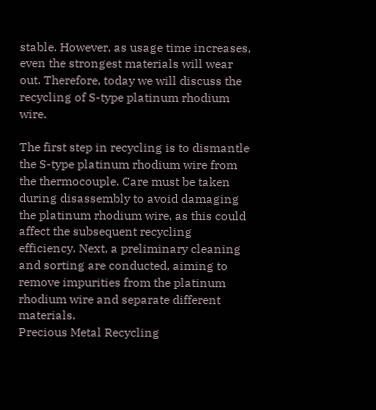stable. However, as usage time increases, even the strongest materials will wear out. Therefore, today we will discuss the recycling of S-type platinum rhodium wire.

The first step in recycling is to dismantle the S-type platinum rhodium wire from the thermocouple. Care must be taken during disassembly to avoid damaging the platinum rhodium wire, as this could affect the subsequent recycling efficiency. Next, a preliminary cleaning and sorting are conducted, aiming to remove impurities from the platinum rhodium wire and separate different materials.
Precious Metal Recycling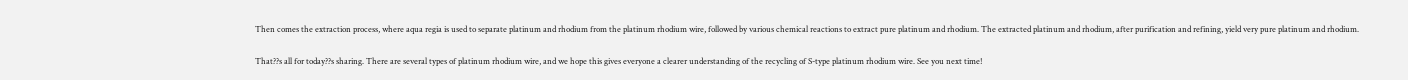Then comes the extraction process, where aqua regia is used to separate platinum and rhodium from the platinum rhodium wire, followed by various chemical reactions to extract pure platinum and rhodium. The extracted platinum and rhodium, after purification and refining, yield very pure platinum and rhodium.

That??s all for today??s sharing. There are several types of platinum rhodium wire, and we hope this gives everyone a clearer understanding of the recycling of S-type platinum rhodium wire. See you next time!